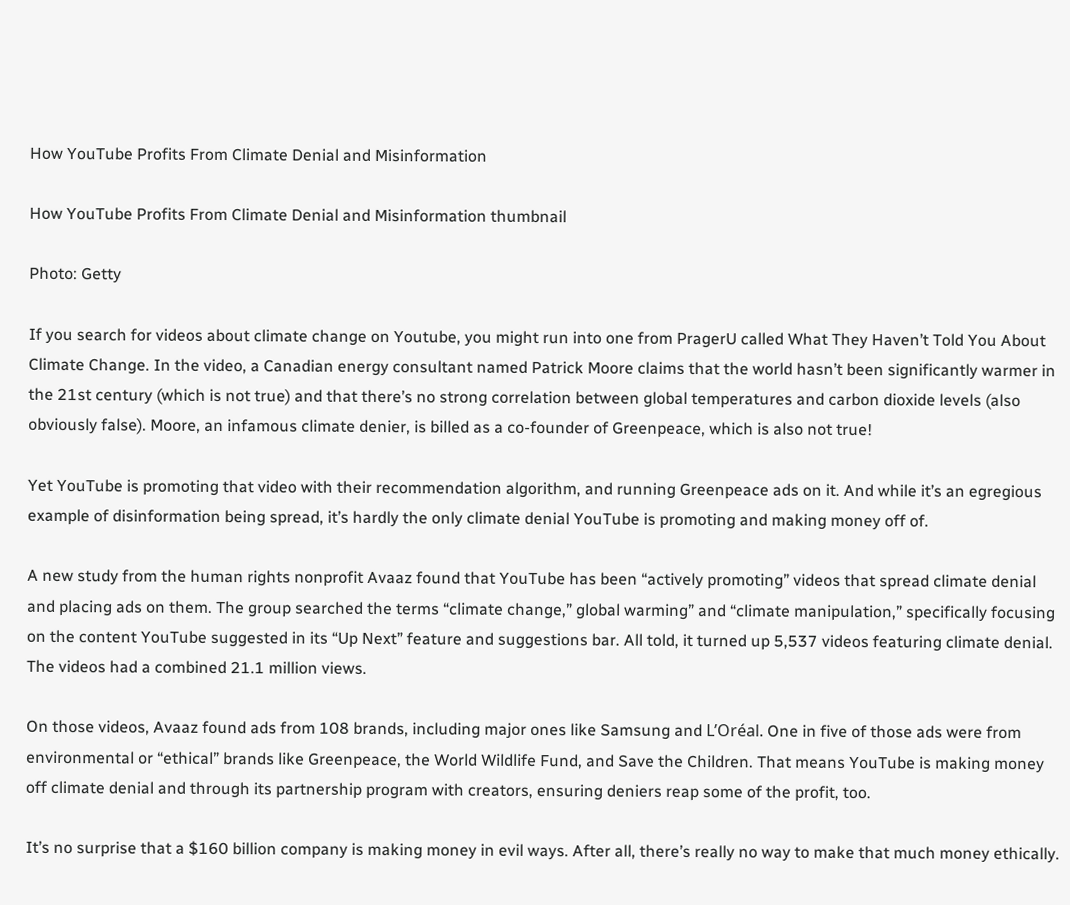How YouTube Profits From Climate Denial and Misinformation

How YouTube Profits From Climate Denial and Misinformation thumbnail

Photo: Getty

If you search for videos about climate change on Youtube, you might run into one from PragerU called What They Haven’t Told You About Climate Change. In the video, a Canadian energy consultant named Patrick Moore claims that the world hasn’t been significantly warmer in the 21st century (which is not true) and that there’s no strong correlation between global temperatures and carbon dioxide levels (also obviously false). Moore, an infamous climate denier, is billed as a co-founder of Greenpeace, which is also not true!

Yet YouTube is promoting that video with their recommendation algorithm, and running Greenpeace ads on it. And while it’s an egregious example of disinformation being spread, it’s hardly the only climate denial YouTube is promoting and making money off of.

A new study from the human rights nonprofit Avaaz found that YouTube has been “actively promoting” videos that spread climate denial and placing ads on them. The group searched the terms “climate change,” global warming” and “climate manipulation,” specifically focusing on the content YouTube suggested in its “Up Next” feature and suggestions bar. All told, it turned up 5,537 videos featuring climate denial. The videos had a combined 21.1 million views.

On those videos, Avaaz found ads from 108 brands, including major ones like Samsung and L’Oréal. One in five of those ads were from environmental or “ethical” brands like Greenpeace, the World Wildlife Fund, and Save the Children. That means YouTube is making money off climate denial and through its partnership program with creators, ensuring deniers reap some of the profit, too.

It’s no surprise that a $160 billion company is making money in evil ways. After all, there’s really no way to make that much money ethically.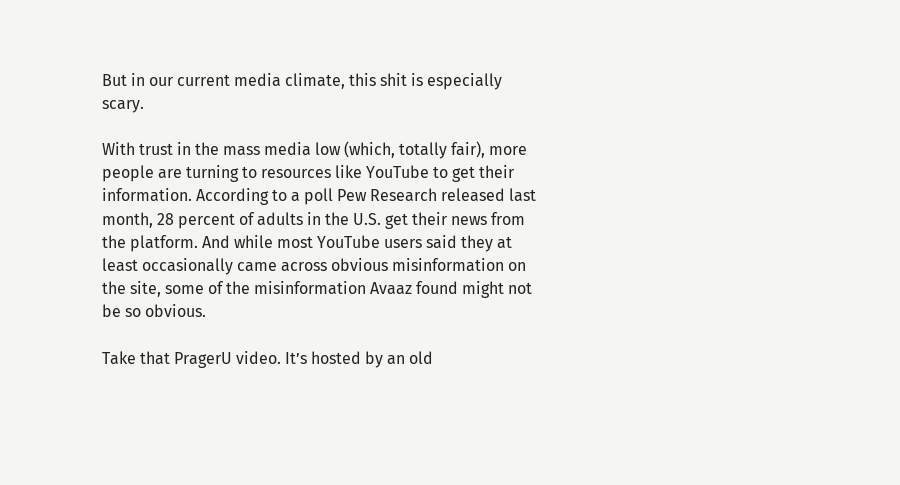But in our current media climate, this shit is especially scary.

With trust in the mass media low (which, totally fair), more people are turning to resources like YouTube to get their information. According to a poll Pew Research released last month, 28 percent of adults in the U.S. get their news from the platform. And while most YouTube users said they at least occasionally came across obvious misinformation on the site, some of the misinformation Avaaz found might not be so obvious.

Take that PragerU video. It’s hosted by an old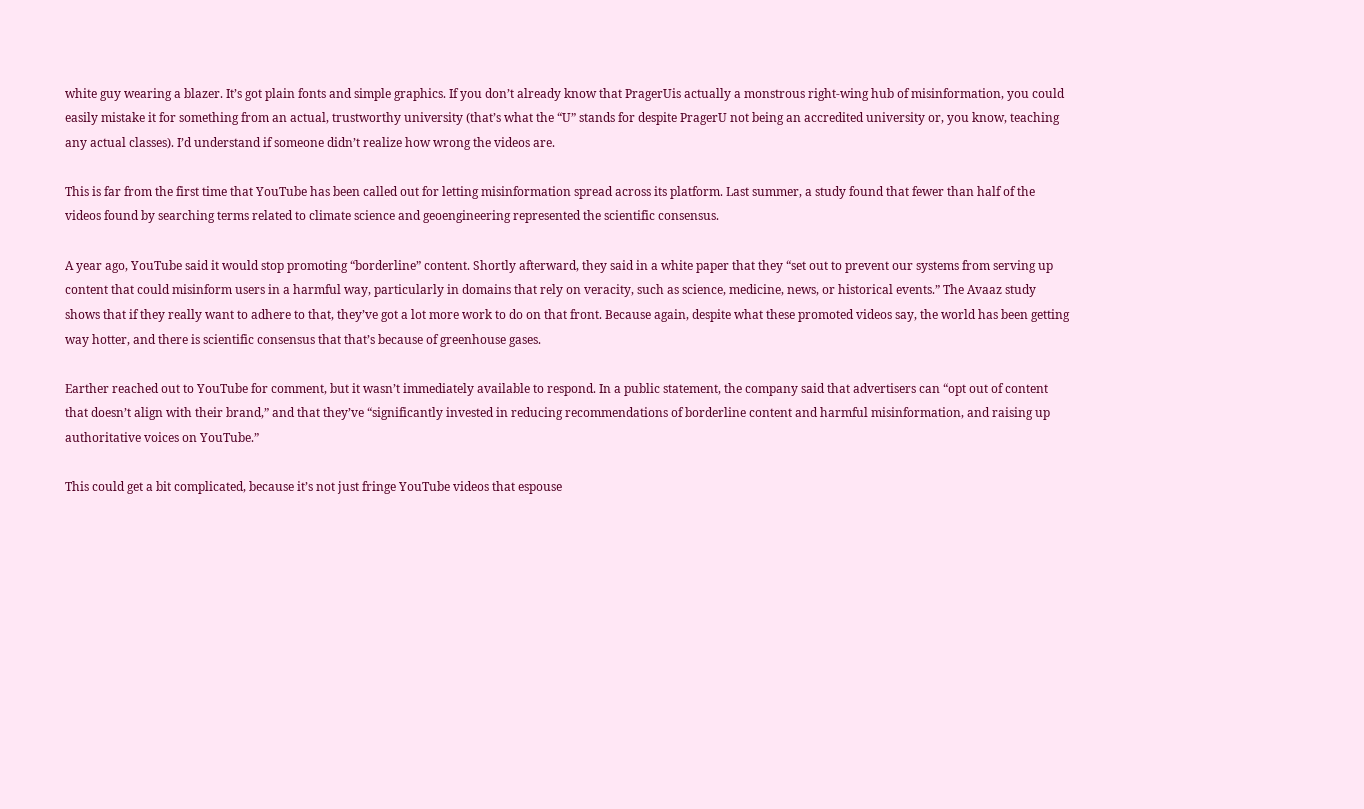white guy wearing a blazer. It’s got plain fonts and simple graphics. If you don’t already know that PragerUis actually a monstrous right-wing hub of misinformation, you could easily mistake it for something from an actual, trustworthy university (that’s what the “U” stands for despite PragerU not being an accredited university or, you know, teaching any actual classes). I’d understand if someone didn’t realize how wrong the videos are.

This is far from the first time that YouTube has been called out for letting misinformation spread across its platform. Last summer, a study found that fewer than half of the videos found by searching terms related to climate science and geoengineering represented the scientific consensus.

A year ago, YouTube said it would stop promoting “borderline” content. Shortly afterward, they said in a white paper that they “set out to prevent our systems from serving up content that could misinform users in a harmful way, particularly in domains that rely on veracity, such as science, medicine, news, or historical events.” The Avaaz study shows that if they really want to adhere to that, they’ve got a lot more work to do on that front. Because again, despite what these promoted videos say, the world has been getting way hotter, and there is scientific consensus that that’s because of greenhouse gases.

Earther reached out to YouTube for comment, but it wasn’t immediately available to respond. In a public statement, the company said that advertisers can “opt out of content that doesn’t align with their brand,” and that they’ve “significantly invested in reducing recommendations of borderline content and harmful misinformation, and raising up authoritative voices on YouTube.”

This could get a bit complicated, because it’s not just fringe YouTube videos that espouse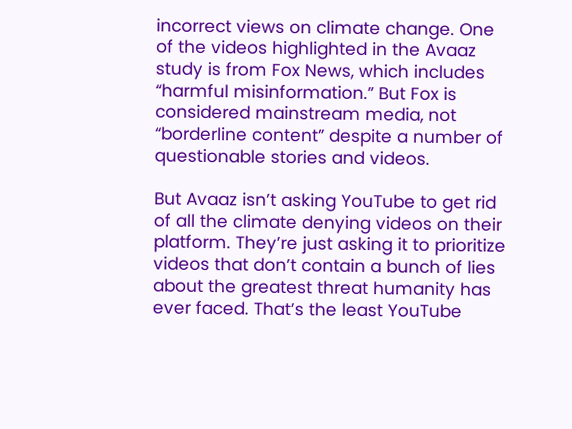incorrect views on climate change. One of the videos highlighted in the Avaaz study is from Fox News, which includes “harmful misinformation.” But Fox is considered mainstream media, not “borderline content” despite a number of questionable stories and videos.

But Avaaz isn’t asking YouTube to get rid of all the climate denying videos on their platform. They’re just asking it to prioritize videos that don’t contain a bunch of lies about the greatest threat humanity has ever faced. That’s the least YouTube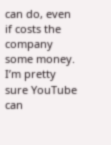can do, even if costs the company some money. I’m pretty sure YouTube can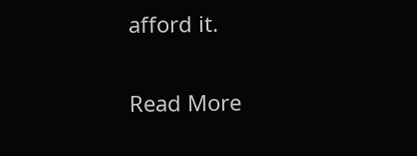afford it.

Read More